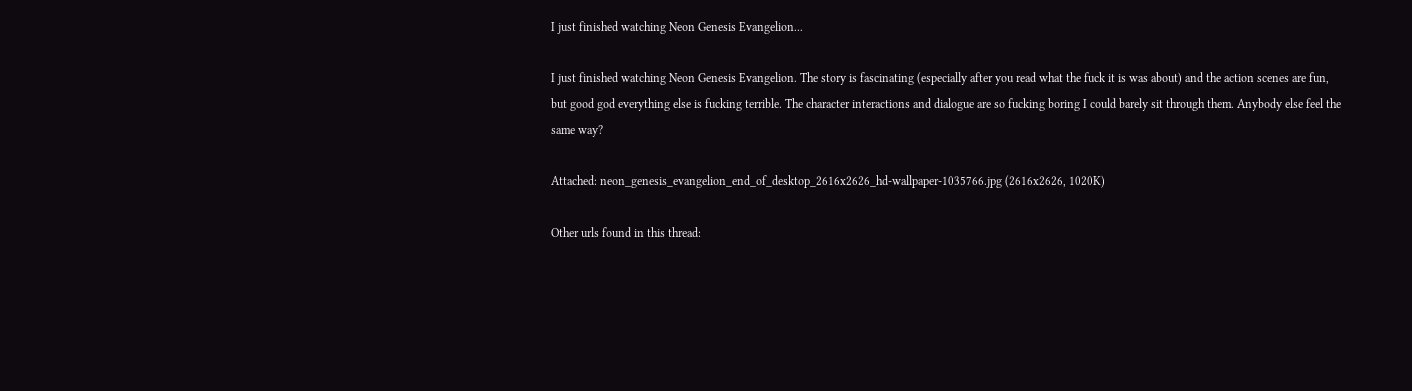I just finished watching Neon Genesis Evangelion...

I just finished watching Neon Genesis Evangelion. The story is fascinating (especially after you read what the fuck it is was about) and the action scenes are fun, but good god everything else is fucking terrible. The character interactions and dialogue are so fucking boring I could barely sit through them. Anybody else feel the same way?

Attached: neon_genesis_evangelion_end_of_desktop_2616x2626_hd-wallpaper-1035766.jpg (2616x2626, 1020K)

Other urls found in this thread: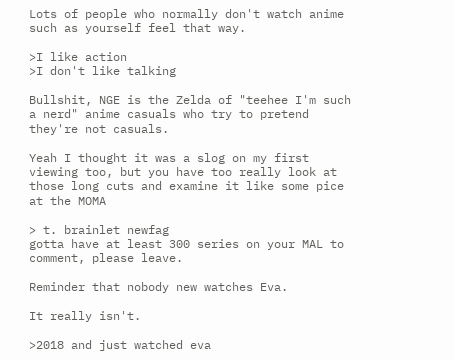Lots of people who normally don't watch anime such as yourself feel that way.

>I like action
>I don't like talking

Bullshit, NGE is the Zelda of "teehee I'm such a nerd" anime casuals who try to pretend they're not casuals.

Yeah I thought it was a slog on my first viewing too, but you have too really look at those long cuts and examine it like some pice at the MOMA

> t. brainlet newfag
gotta have at least 300 series on your MAL to comment, please leave.

Reminder that nobody new watches Eva.

It really isn't.

>2018 and just watched eva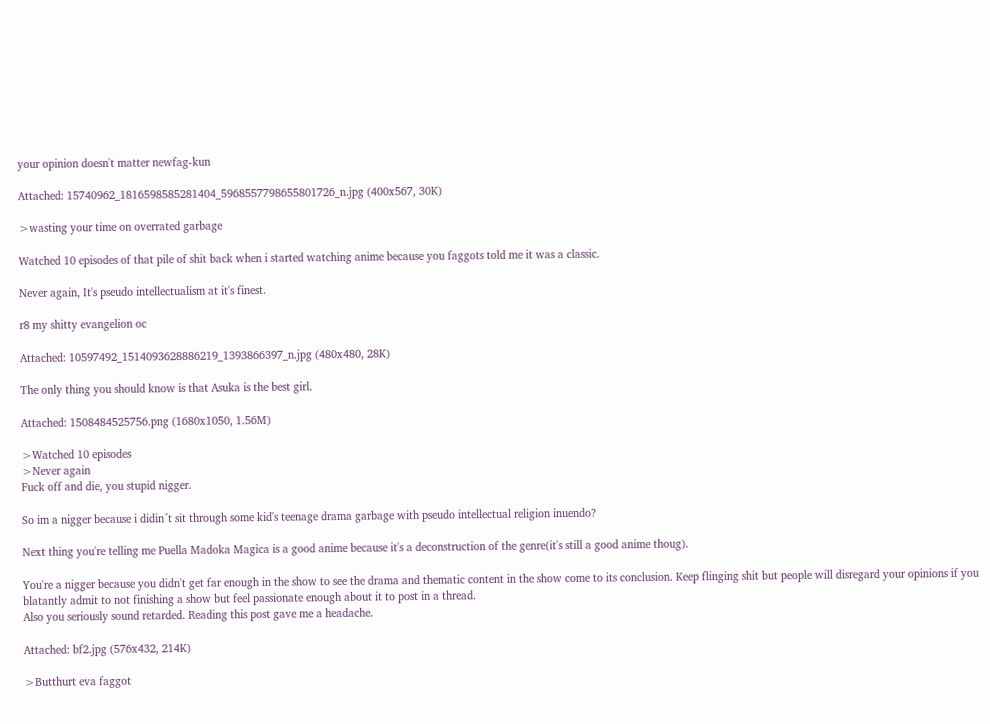your opinion doesn't matter newfag-kun

Attached: 15740962_1816598585281404_5968557798655801726_n.jpg (400x567, 30K)

>wasting your time on overrated garbage

Watched 10 episodes of that pile of shit back when i started watching anime because you faggots told me it was a classic.

Never again, It's pseudo intellectualism at it's finest.

r8 my shitty evangelion oc

Attached: 10597492_1514093628886219_1393866397_n.jpg (480x480, 28K)

The only thing you should know is that Asuka is the best girl.

Attached: 1508484525756.png (1680x1050, 1.56M)

>Watched 10 episodes
>Never again
Fuck off and die, you stupid nigger.

So im a nigger because i didin´t sit through some kid's teenage drama garbage with pseudo intellectual religion inuendo?

Next thing you're telling me Puella Madoka Magica is a good anime because it's a deconstruction of the genre(it's still a good anime thoug).

You're a nigger because you didn't get far enough in the show to see the drama and thematic content in the show come to its conclusion. Keep flinging shit but people will disregard your opinions if you blatantly admit to not finishing a show but feel passionate enough about it to post in a thread.
Also you seriously sound retarded. Reading this post gave me a headache.

Attached: bf2.jpg (576x432, 214K)

>Butthurt eva faggot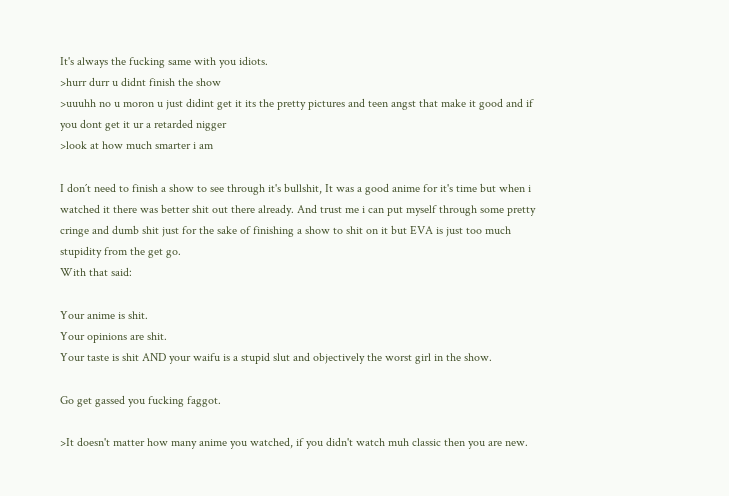It's always the fucking same with you idiots.
>hurr durr u didnt finish the show
>uuuhh no u moron u just didint get it its the pretty pictures and teen angst that make it good and if you dont get it ur a retarded nigger
>look at how much smarter i am

I don´t need to finish a show to see through it's bullshit, It was a good anime for it's time but when i watched it there was better shit out there already. And trust me i can put myself through some pretty cringe and dumb shit just for the sake of finishing a show to shit on it but EVA is just too much stupidity from the get go.
With that said:

Your anime is shit.
Your opinions are shit.
Your taste is shit AND your waifu is a stupid slut and objectively the worst girl in the show.

Go get gassed you fucking faggot.

>It doesn't matter how many anime you watched, if you didn't watch muh classic then you are new.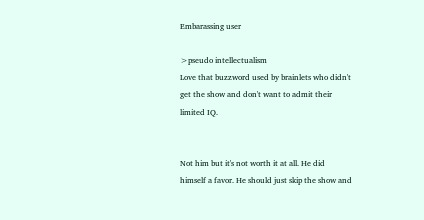Embarassing user

>pseudo intellectualism
Love that buzzword used by brainlets who didn't get the show and don't want to admit their limited IQ.


Not him but it's not worth it at all. He did himself a favor. He should just skip the show and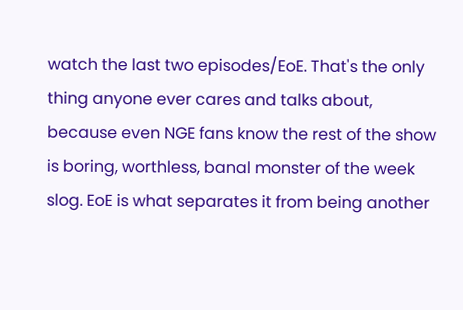watch the last two episodes/EoE. That's the only thing anyone ever cares and talks about, because even NGE fans know the rest of the show is boring, worthless, banal monster of the week slog. EoE is what separates it from being another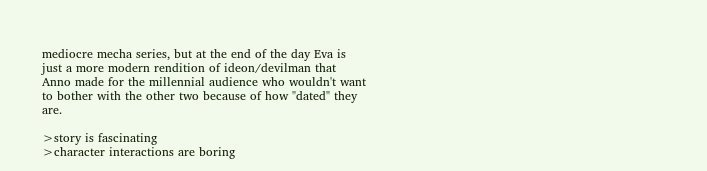mediocre mecha series, but at the end of the day Eva is just a more modern rendition of ideon/devilman that Anno made for the millennial audience who wouldn't want to bother with the other two because of how "dated" they are.

>story is fascinating
>character interactions are boring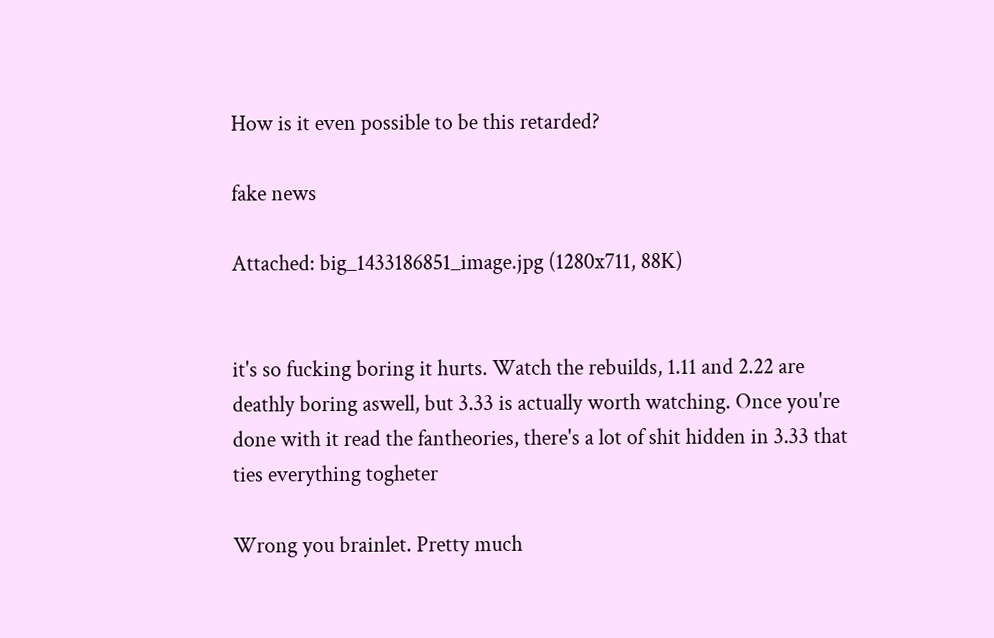How is it even possible to be this retarded?

fake news

Attached: big_1433186851_image.jpg (1280x711, 88K)


it's so fucking boring it hurts. Watch the rebuilds, 1.11 and 2.22 are deathly boring aswell, but 3.33 is actually worth watching. Once you're done with it read the fantheories, there's a lot of shit hidden in 3.33 that ties everything togheter

Wrong you brainlet. Pretty much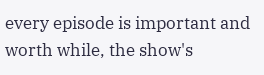every episode is important and worth while, the show's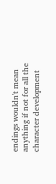endings wouldn't mean anything if not for all the character development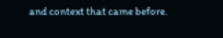and context that came before.